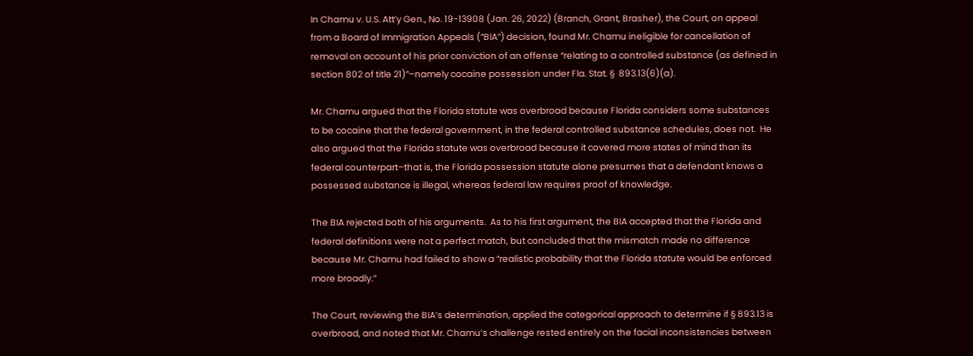In Chamu v. U.S. Att’y Gen., No. 19-13908 (Jan. 26, 2022) (Branch, Grant, Brasher), the Court, on appeal from a Board of Immigration Appeals (“BIA”) decision, found Mr. Chamu ineligible for cancellation of removal on account of his prior conviction of an offense “relating to a controlled substance (as defined in section 802 of title 21)”–namely cocaine possession under Fla. Stat. §  893.13(6)(a).

Mr. Chamu argued that the Florida statute was overbroad because Florida considers some substances to be cocaine that the federal government, in the federal controlled substance schedules, does not.  He also argued that the Florida statute was overbroad because it covered more states of mind than its federal counterpart–that is, the Florida possession statute alone presumes that a defendant knows a possessed substance is illegal, whereas federal law requires proof of knowledge.

The BIA rejected both of his arguments.  As to his first argument, the BIA accepted that the Florida and federal definitions were not a perfect match, but concluded that the mismatch made no difference because Mr. Chamu had failed to show a “realistic probability that the Florida statute would be enforced more broadly.”

The Court, reviewing the BIA’s determination, applied the categorical approach to determine if § 893.13 is overbroad, and noted that Mr. Chamu’s challenge rested entirely on the facial inconsistencies between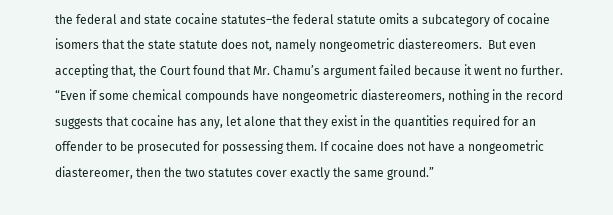the federal and state cocaine statutes–the federal statute omits a subcategory of cocaine isomers that the state statute does not, namely nongeometric diastereomers.  But even accepting that, the Court found that Mr. Chamu’s argument failed because it went no further.  “Even if some chemical compounds have nongeometric diastereomers, nothing in the record suggests that cocaine has any, let alone that they exist in the quantities required for an offender to be prosecuted for possessing them. If cocaine does not have a nongeometric diastereomer, then the two statutes cover exactly the same ground.”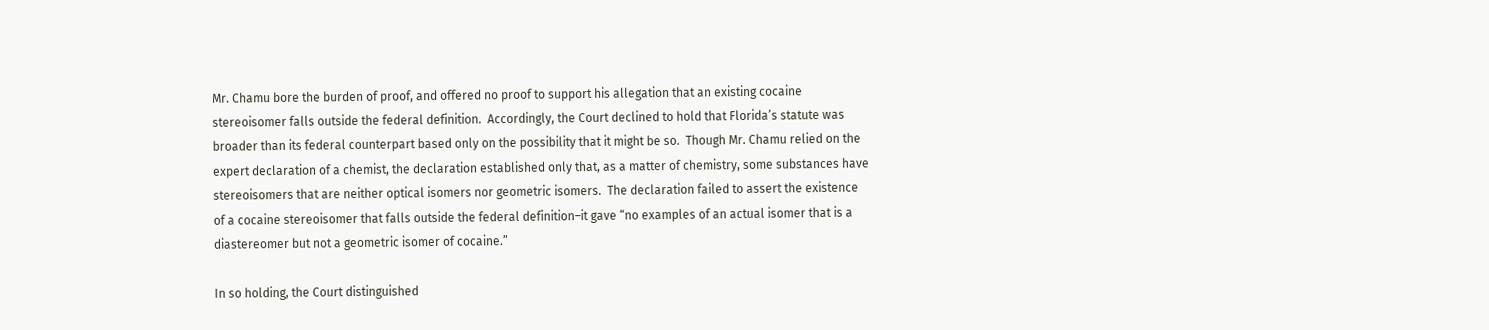Mr. Chamu bore the burden of proof, and offered no proof to support his allegation that an existing cocaine stereoisomer falls outside the federal definition.  Accordingly, the Court declined to hold that Florida’s statute was broader than its federal counterpart based only on the possibility that it might be so.  Though Mr. Chamu relied on the expert declaration of a chemist, the declaration established only that, as a matter of chemistry, some substances have stereoisomers that are neither optical isomers nor geometric isomers.  The declaration failed to assert the existence of a cocaine stereoisomer that falls outside the federal definition–it gave “no examples of an actual isomer that is a diastereomer but not a geometric isomer of cocaine.”

In so holding, the Court distinguished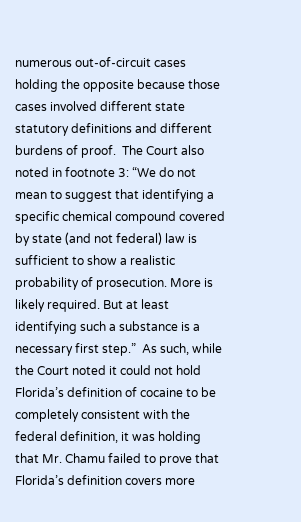numerous out-of-circuit cases holding the opposite because those cases involved different state statutory definitions and different burdens of proof.  The Court also noted in footnote 3: “We do not mean to suggest that identifying a specific chemical compound covered by state (and not federal) law is sufficient to show a realistic probability of prosecution. More is likely required. But at least identifying such a substance is a necessary first step.”  As such, while the Court noted it could not hold Florida’s definition of cocaine to be completely consistent with the federal definition, it was holding that Mr. Chamu failed to prove that Florida’s definition covers more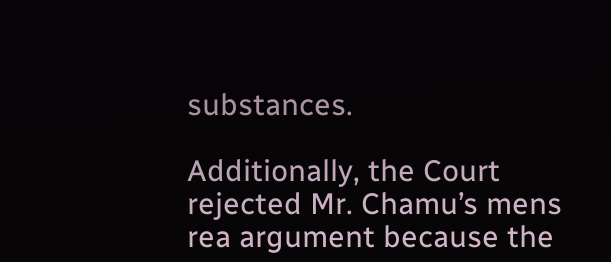substances.

Additionally, the Court rejected Mr. Chamu’s mens rea argument because the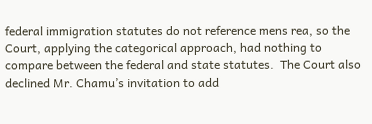federal immigration statutes do not reference mens rea, so the Court, applying the categorical approach, had nothing to compare between the federal and state statutes.  The Court also declined Mr. Chamu’s invitation to add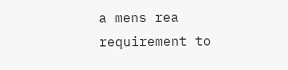a mens rea requirement to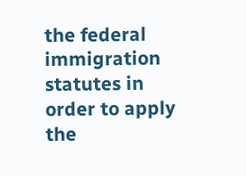the federal immigration statutes in order to apply the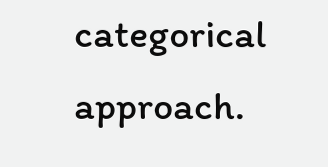categorical approach.